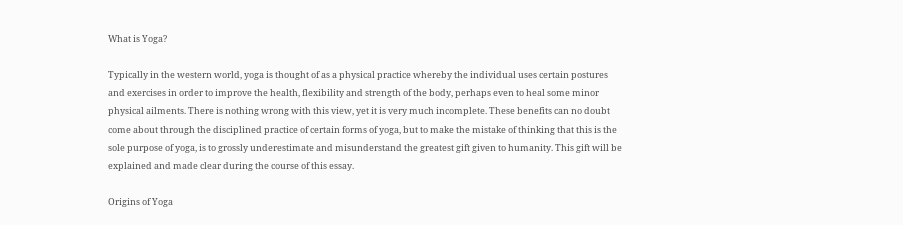What is Yoga?

Typically in the western world, yoga is thought of as a physical practice whereby the individual uses certain postures and exercises in order to improve the health, flexibility and strength of the body, perhaps even to heal some minor physical ailments. There is nothing wrong with this view, yet it is very much incomplete. These benefits can no doubt come about through the disciplined practice of certain forms of yoga, but to make the mistake of thinking that this is the sole purpose of yoga, is to grossly underestimate and misunderstand the greatest gift given to humanity. This gift will be explained and made clear during the course of this essay.

Origins of Yoga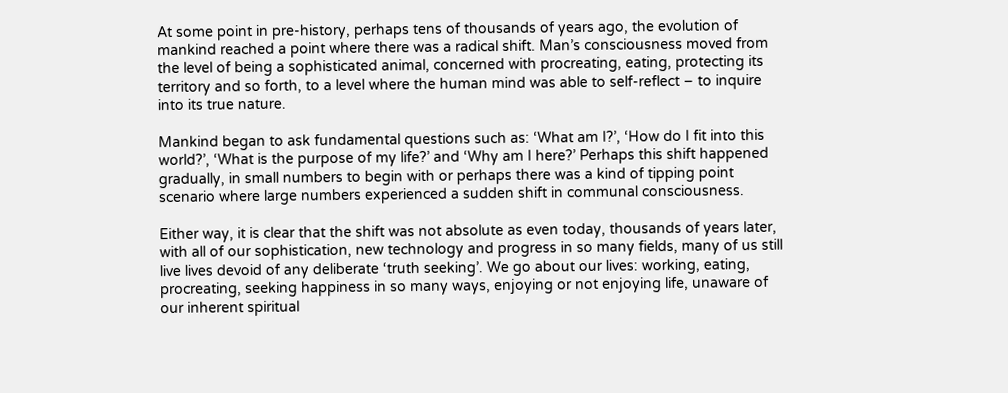At some point in pre-history, perhaps tens of thousands of years ago, the evolution of mankind reached a point where there was a radical shift. Man’s consciousness moved from the level of being a sophisticated animal, concerned with procreating, eating, protecting its territory and so forth, to a level where the human mind was able to self-reflect – to inquire into its true nature.

Mankind began to ask fundamental questions such as: ‘What am I?’, ‘How do I fit into this world?’, ‘What is the purpose of my life?’ and ‘Why am I here?’ Perhaps this shift happened gradually, in small numbers to begin with or perhaps there was a kind of tipping point scenario where large numbers experienced a sudden shift in communal consciousness.

Either way, it is clear that the shift was not absolute as even today, thousands of years later, with all of our sophistication, new technology and progress in so many fields, many of us still live lives devoid of any deliberate ‘truth seeking’. We go about our lives: working, eating, procreating, seeking happiness in so many ways, enjoying or not enjoying life, unaware of our inherent spiritual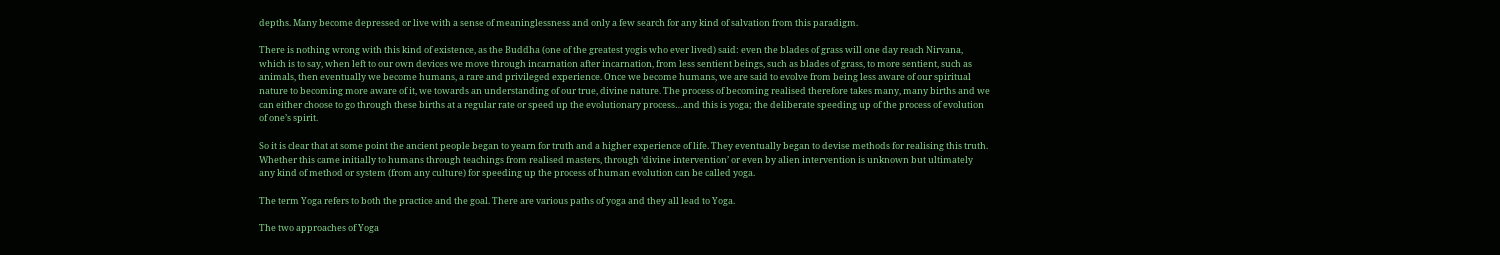depths. Many become depressed or live with a sense of meaninglessness and only a few search for any kind of salvation from this paradigm.

There is nothing wrong with this kind of existence, as the Buddha (one of the greatest yogis who ever lived) said: even the blades of grass will one day reach Nirvana, which is to say, when left to our own devices we move through incarnation after incarnation, from less sentient beings, such as blades of grass, to more sentient, such as animals, then eventually we become humans, a rare and privileged experience. Once we become humans, we are said to evolve from being less aware of our spiritual nature to becoming more aware of it, we towards an understanding of our true, divine nature. The process of becoming realised therefore takes many, many births and we can either choose to go through these births at a regular rate or speed up the evolutionary process…and this is yoga; the deliberate speeding up of the process of evolution of one’s spirit.

So it is clear that at some point the ancient people began to yearn for truth and a higher experience of life. They eventually began to devise methods for realising this truth. Whether this came initially to humans through teachings from realised masters, through ‘divine intervention’ or even by alien intervention is unknown but ultimately any kind of method or system (from any culture) for speeding up the process of human evolution can be called yoga.

The term Yoga refers to both the practice and the goal. There are various paths of yoga and they all lead to Yoga.

The two approaches of Yoga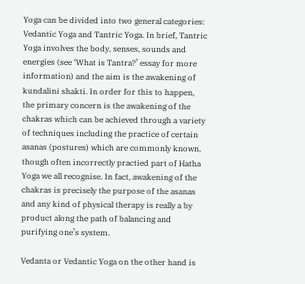Yoga can be divided into two general categories: Vedantic Yoga and Tantric Yoga. In brief, Tantric Yoga involves the body, senses, sounds and energies (see ‘What is Tantra?’ essay for more information) and the aim is the awakening of kundalini shakti. In order for this to happen, the primary concern is the awakening of the chakras which can be achieved through a variety of techniques including the practice of certain asanas (postures) which are commonly known, though often incorrectly practied part of Hatha Yoga we all recognise. In fact, awakening of the chakras is precisely the purpose of the asanas and any kind of physical therapy is really a by product along the path of balancing and purifying one’s system.

Vedanta or Vedantic Yoga on the other hand is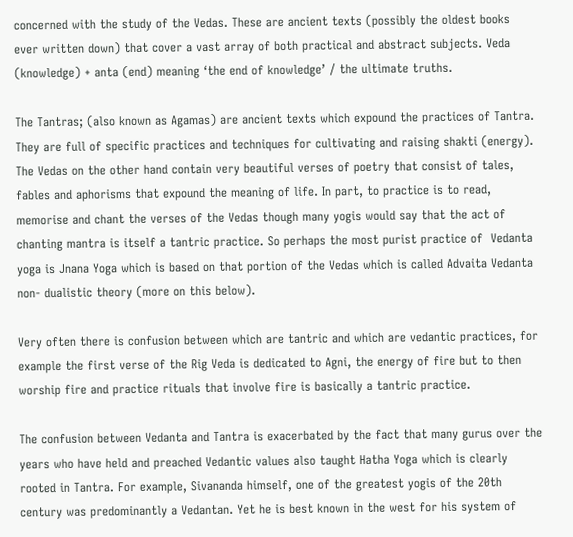concerned with the study of the Vedas. These are ancient texts (possibly the oldest books ever written down) that cover a vast array of both practical and abstract subjects. Veda (knowledge) + anta (end) meaning ‘the end of knowledge’ / the ultimate truths.

The Tantras; (also known as Agamas) are ancient texts which expound the practices of Tantra. They are full of specific practices and techniques for cultivating and raising shakti (energy). The Vedas on the other hand contain very beautiful verses of poetry that consist of tales, fables and aphorisms that expound the meaning of life. In part, to practice is to read, memorise and chant the verses of the Vedas though many yogis would say that the act of chanting mantra is itself a tantric practice. So perhaps the most purist practice of  Vedanta yoga is Jnana Yoga which is based on that portion of the Vedas which is called Advaita Vedanta non- dualistic theory (more on this below).

Very often there is confusion between which are tantric and which are vedantic practices, for example the first verse of the Rig Veda is dedicated to Agni, the energy of fire but to then worship fire and practice rituals that involve fire is basically a tantric practice.

The confusion between Vedanta and Tantra is exacerbated by the fact that many gurus over the years who have held and preached Vedantic values also taught Hatha Yoga which is clearly rooted in Tantra. For example, Sivananda himself, one of the greatest yogis of the 20th century was predominantly a Vedantan. Yet he is best known in the west for his system of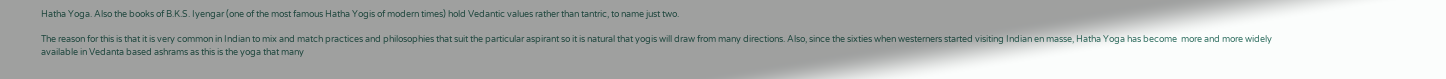Hatha Yoga. Also the books of B.K.S. Iyengar (one of the most famous Hatha Yogis of modern times) hold Vedantic values rather than tantric, to name just two.

The reason for this is that it is very common in Indian to mix and match practices and philosophies that suit the particular aspirant so it is natural that yogis will draw from many directions. Also, since the sixties when westerners started visiting Indian en masse, Hatha Yoga has become  more and more widely available in Vedanta based ashrams as this is the yoga that many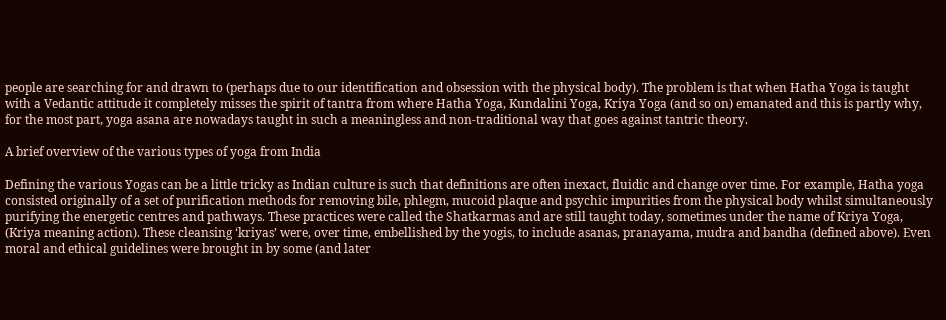people are searching for and drawn to (perhaps due to our identification and obsession with the physical body). The problem is that when Hatha Yoga is taught with a Vedantic attitude it completely misses the spirit of tantra from where Hatha Yoga, Kundalini Yoga, Kriya Yoga (and so on) emanated and this is partly why, for the most part, yoga asana are nowadays taught in such a meaningless and non-traditional way that goes against tantric theory.

A brief overview of the various types of yoga from India

Defining the various Yogas can be a little tricky as Indian culture is such that definitions are often inexact, fluidic and change over time. For example, Hatha yoga consisted originally of a set of purification methods for removing bile, phlegm, mucoid plaque and psychic impurities from the physical body whilst simultaneously purifying the energetic centres and pathways. These practices were called the Shatkarmas and are still taught today, sometimes under the name of Kriya Yoga, (Kriya meaning action). These cleansing ‘kriyas’ were, over time, embellished by the yogis, to include asanas, pranayama, mudra and bandha (defined above). Even moral and ethical guidelines were brought in by some (and later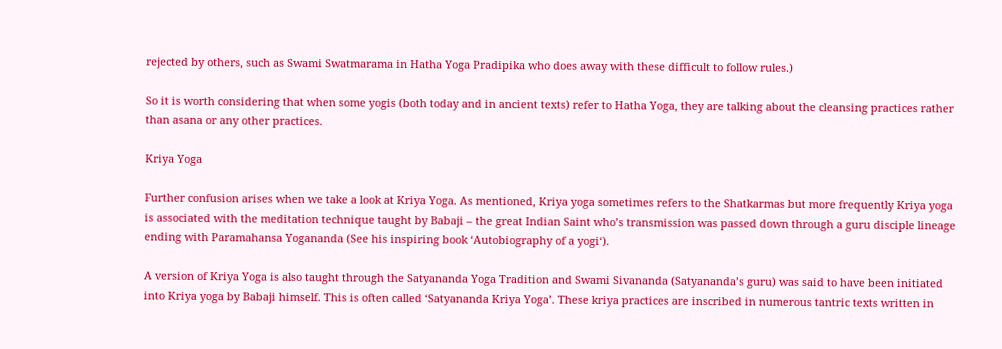rejected by others, such as Swami Swatmarama in Hatha Yoga Pradipika who does away with these difficult to follow rules.)

So it is worth considering that when some yogis (both today and in ancient texts) refer to Hatha Yoga, they are talking about the cleansing practices rather than asana or any other practices.

Kriya Yoga

Further confusion arises when we take a look at Kriya Yoga. As mentioned, Kriya yoga sometimes refers to the Shatkarmas but more frequently Kriya yoga is associated with the meditation technique taught by Babaji – the great Indian Saint who’s transmission was passed down through a guru disciple lineage ending with Paramahansa Yogananda (See his inspiring book ‘Autobiography of a yogi‘).

A version of Kriya Yoga is also taught through the Satyananda Yoga Tradition and Swami Sivananda (Satyananda’s guru) was said to have been initiated into Kriya yoga by Babaji himself. This is often called ‘Satyananda Kriya Yoga’. These kriya practices are inscribed in numerous tantric texts written in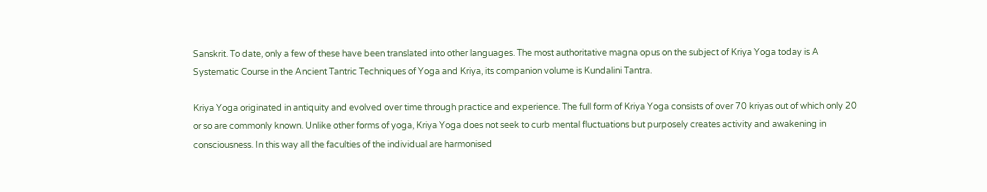Sanskrit. To date, only a few of these have been translated into other languages. The most authoritative magna opus on the subject of Kriya Yoga today is A Systematic Course in the Ancient Tantric Techniques of Yoga and Kriya, its companion volume is Kundalini Tantra.

Kriya Yoga originated in antiquity and evolved over time through practice and experience. The full form of Kriya Yoga consists of over 70 kriyas out of which only 20 or so are commonly known. Unlike other forms of yoga, Kriya Yoga does not seek to curb mental fluctuations but purposely creates activity and awakening in consciousness. In this way all the faculties of the individual are harmonised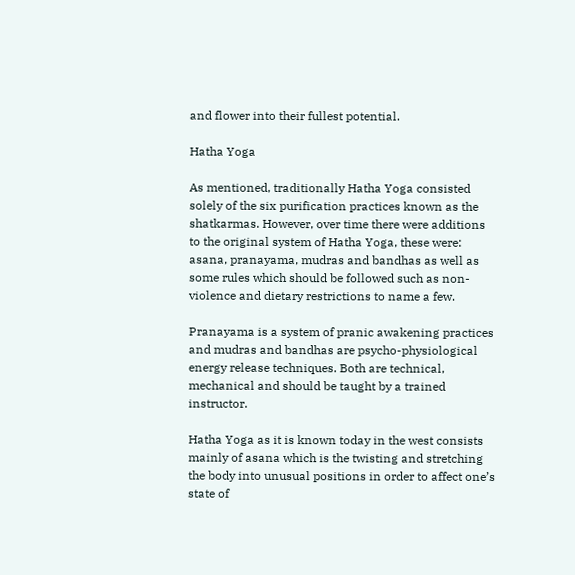and flower into their fullest potential.

Hatha Yoga

As mentioned, traditionally Hatha Yoga consisted solely of the six purification practices known as the shatkarmas. However, over time there were additions to the original system of Hatha Yoga, these were: asana, pranayama, mudras and bandhas as well as some rules which should be followed such as non-violence and dietary restrictions to name a few.

Pranayama is a system of pranic awakening practices and mudras and bandhas are psycho-physiological energy release techniques. Both are technical, mechanical and should be taught by a trained instructor.

Hatha Yoga as it is known today in the west consists mainly of asana which is the twisting and stretching the body into unusual positions in order to affect one’s state of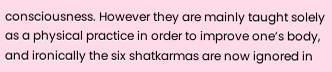consciousness. However they are mainly taught solely as a physical practice in order to improve one’s body, and ironically the six shatkarmas are now ignored in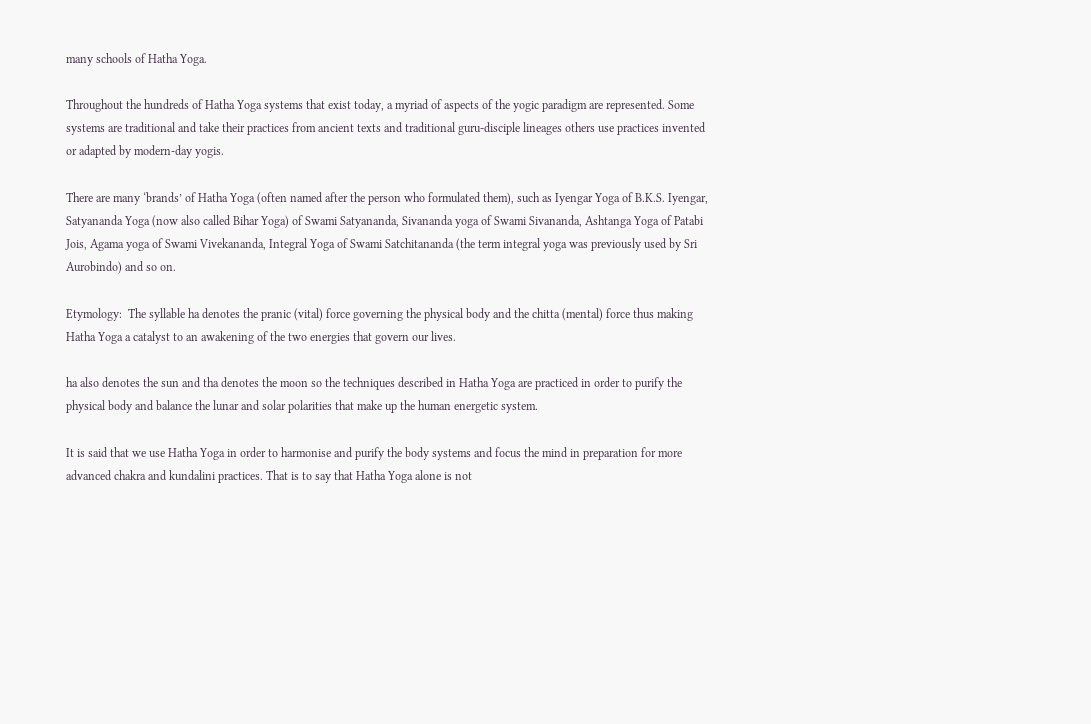many schools of Hatha Yoga.

Throughout the hundreds of Hatha Yoga systems that exist today, a myriad of aspects of the yogic paradigm are represented. Some systems are traditional and take their practices from ancient texts and traditional guru-disciple lineages others use practices invented or adapted by modern-day yogis.

There are many ‘brands’ of Hatha Yoga (often named after the person who formulated them), such as Iyengar Yoga of B.K.S. Iyengar, Satyananda Yoga (now also called Bihar Yoga) of Swami Satyananda, Sivananda yoga of Swami Sivananda, Ashtanga Yoga of Patabi Jois, Agama yoga of Swami Vivekananda, Integral Yoga of Swami Satchitananda (the term integral yoga was previously used by Sri Aurobindo) and so on.

Etymology:  The syllable ha denotes the pranic (vital) force governing the physical body and the chitta (mental) force thus making Hatha Yoga a catalyst to an awakening of the two energies that govern our lives.

ha also denotes the sun and tha denotes the moon so the techniques described in Hatha Yoga are practiced in order to purify the physical body and balance the lunar and solar polarities that make up the human energetic system.

It is said that we use Hatha Yoga in order to harmonise and purify the body systems and focus the mind in preparation for more advanced chakra and kundalini practices. That is to say that Hatha Yoga alone is not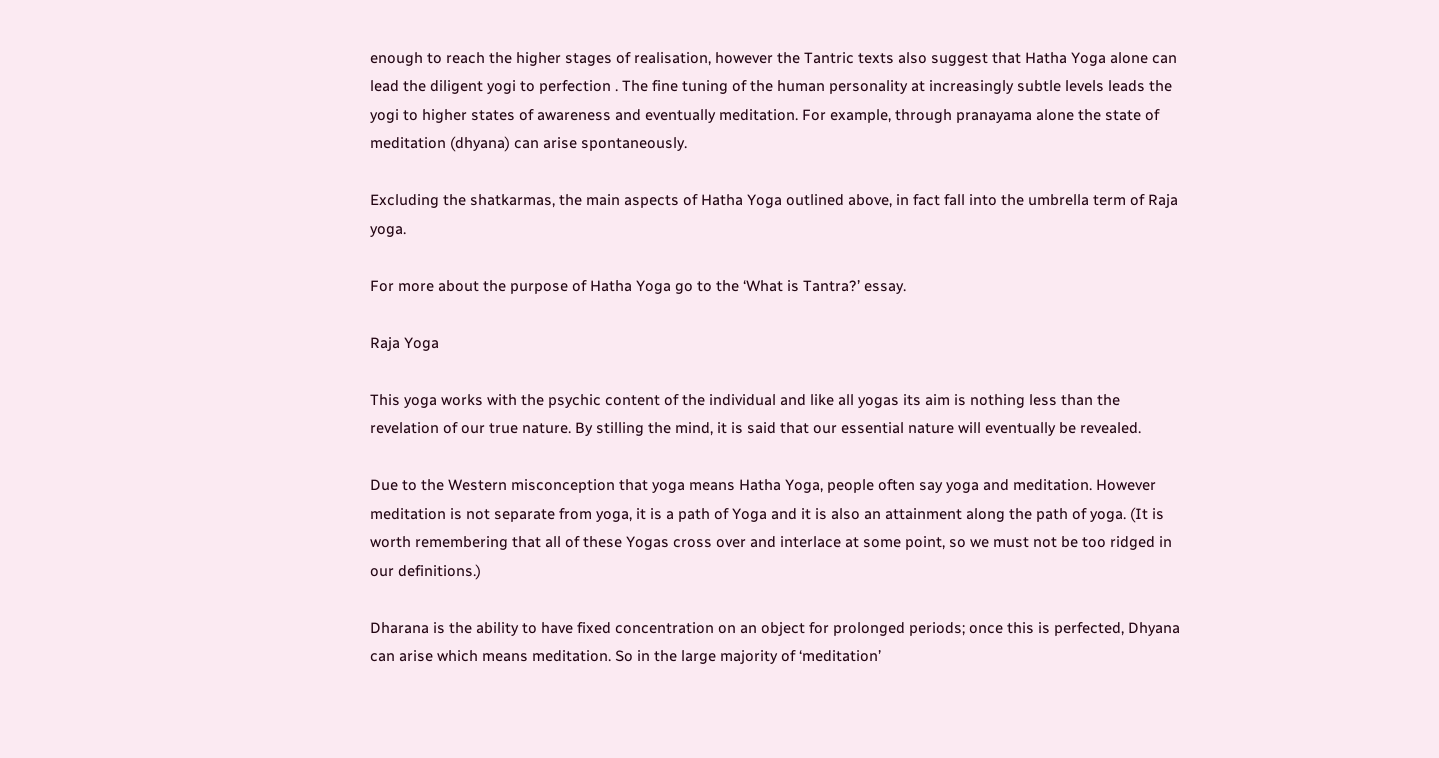enough to reach the higher stages of realisation, however the Tantric texts also suggest that Hatha Yoga alone can lead the diligent yogi to perfection . The fine tuning of the human personality at increasingly subtle levels leads the yogi to higher states of awareness and eventually meditation. For example, through pranayama alone the state of meditation (dhyana) can arise spontaneously.

Excluding the shatkarmas, the main aspects of Hatha Yoga outlined above, in fact fall into the umbrella term of Raja yoga.

For more about the purpose of Hatha Yoga go to the ‘What is Tantra?’ essay.

Raja Yoga

This yoga works with the psychic content of the individual and like all yogas its aim is nothing less than the revelation of our true nature. By stilling the mind, it is said that our essential nature will eventually be revealed.

Due to the Western misconception that yoga means Hatha Yoga, people often say yoga and meditation. However meditation is not separate from yoga, it is a path of Yoga and it is also an attainment along the path of yoga. (It is worth remembering that all of these Yogas cross over and interlace at some point, so we must not be too ridged in our definitions.)

Dharana is the ability to have fixed concentration on an object for prolonged periods; once this is perfected, Dhyana can arise which means meditation. So in the large majority of ‘meditation’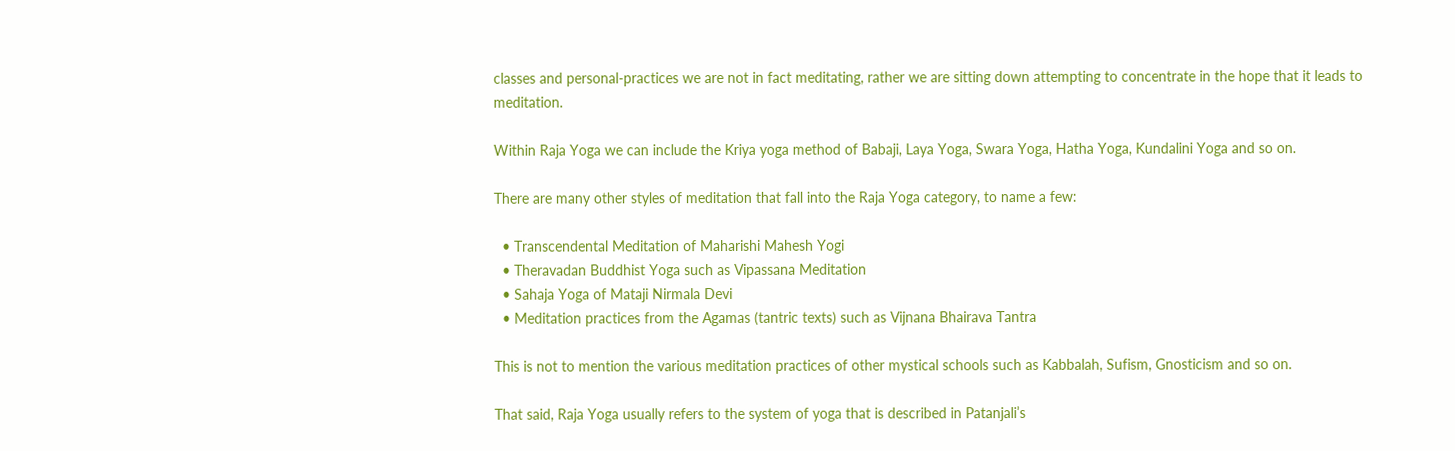classes and personal-practices we are not in fact meditating, rather we are sitting down attempting to concentrate in the hope that it leads to meditation.

Within Raja Yoga we can include the Kriya yoga method of Babaji, Laya Yoga, Swara Yoga, Hatha Yoga, Kundalini Yoga and so on.

There are many other styles of meditation that fall into the Raja Yoga category, to name a few:

  • Transcendental Meditation of Maharishi Mahesh Yogi
  • Theravadan Buddhist Yoga such as Vipassana Meditation
  • Sahaja Yoga of Mataji Nirmala Devi
  • Meditation practices from the Agamas (tantric texts) such as Vijnana Bhairava Tantra

This is not to mention the various meditation practices of other mystical schools such as Kabbalah, Sufism, Gnosticism and so on.

That said, Raja Yoga usually refers to the system of yoga that is described in Patanjali’s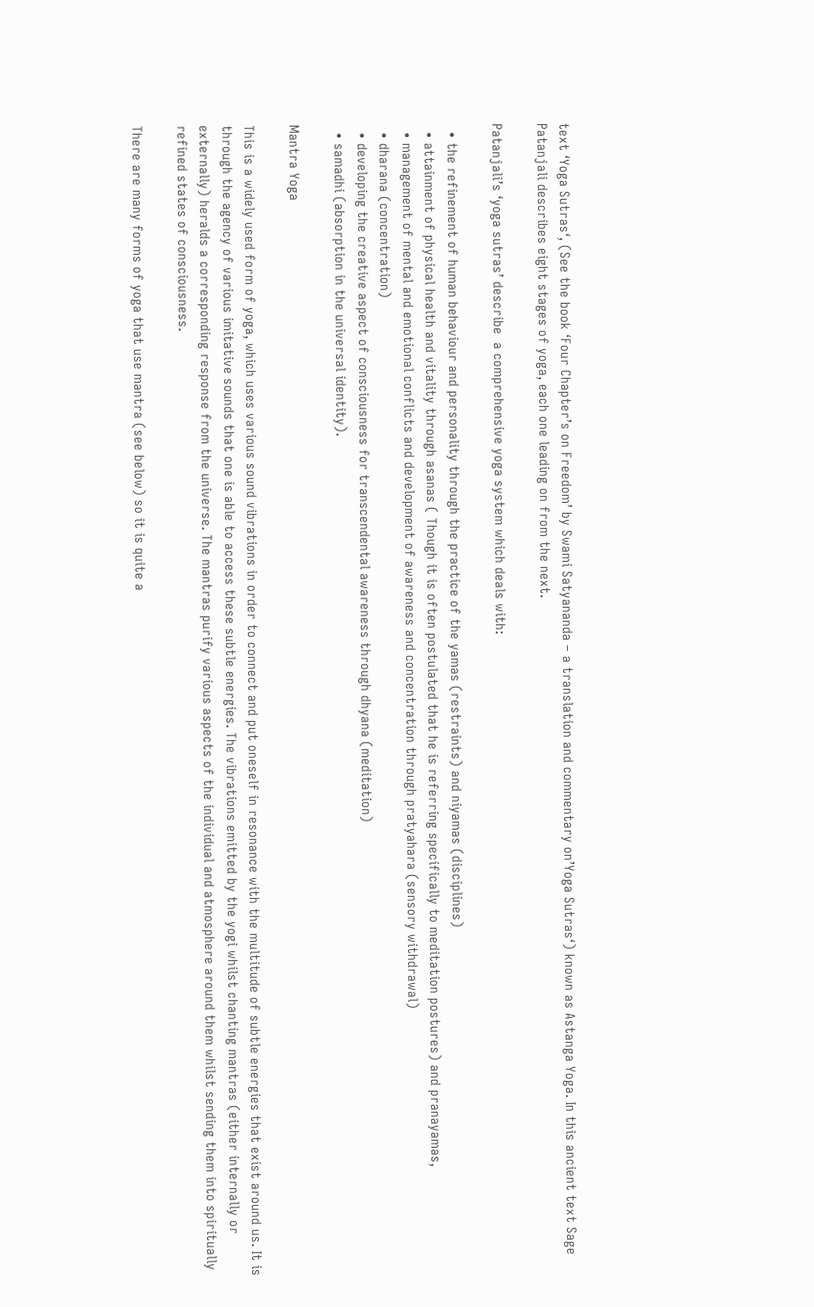text ‘Yoga Sutras‘, (See the book ‘Four Chapter’s on Freedom’ by Swami Satyananda – a translation and commentary on’Yoga Sutras‘) known as Astanga Yoga. In this ancient text Sage Patanjali describes eight stages of yoga, each one leading on from the next.

Patanjali’s ‘yoga sutras’ describe  a comprehensive yoga system which deals with:

  • the refinement of human behaviour and personality through the practice of the yamas (restraints) and niyamas (disciplines)
  • attainment of physical health and vitality through asanas ( Though it is often postulated that he is referring specifically to meditation postures) and pranayamas,
  • management of mental and emotional conflicts and development of awareness and concentration through pratyahara (sensory withdrawal)
  • dharana (concentration)
  • developing the creative aspect of consciousness for transcendental awareness through dhyana (meditation)
  • samadhi (absorption in the universal identity).

Mantra Yoga

This is a widely used form of yoga, which uses various sound vibrations in order to connect and put oneself in resonance with the multitude of subtle energies that exist around us. It is through the agency of various imitative sounds that one is able to access these subtle energies. The vibrations emitted by the yogi whilst chanting mantras (either internally or externally) heralds a corresponding response from the universe. The mantras purify various aspects of the individual and atmosphere around them whilst sending them into spiritually refined states of consciousness.

There are many forms of yoga that use mantra (see below) so it is quite a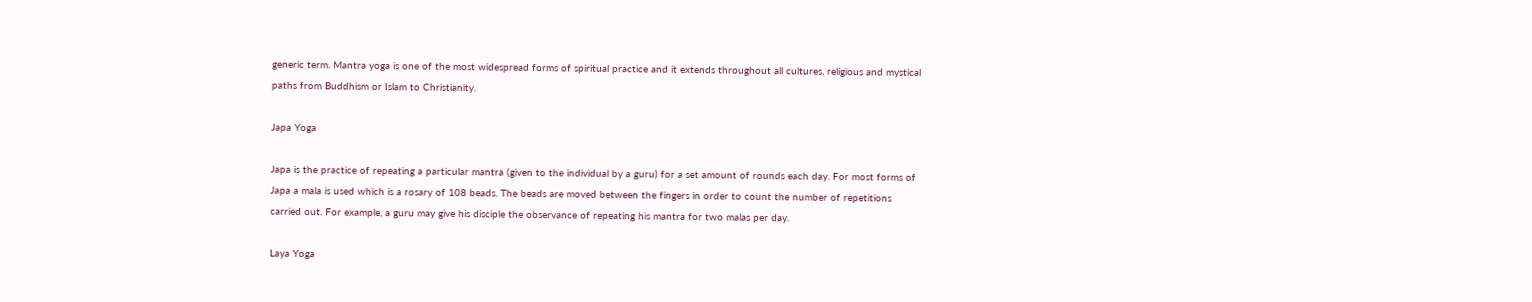generic term. Mantra yoga is one of the most widespread forms of spiritual practice and it extends throughout all cultures, religious and mystical paths from Buddhism or Islam to Christianity.

Japa Yoga

Japa is the practice of repeating a particular mantra (given to the individual by a guru) for a set amount of rounds each day. For most forms of Japa a mala is used which is a rosary of 108 beads. The beads are moved between the fingers in order to count the number of repetitions carried out. For example, a guru may give his disciple the observance of repeating his mantra for two malas per day.

Laya Yoga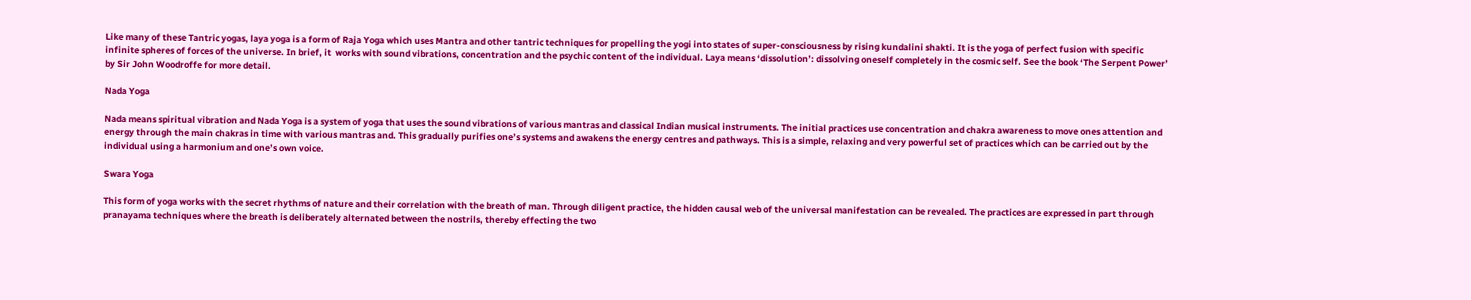Like many of these Tantric yogas, laya yoga is a form of Raja Yoga which uses Mantra and other tantric techniques for propelling the yogi into states of super-consciousness by rising kundalini shakti. It is the yoga of perfect fusion with specific infinite spheres of forces of the universe. In brief, it  works with sound vibrations, concentration and the psychic content of the individual. Laya means ‘dissolution’: dissolving oneself completely in the cosmic self. See the book ‘The Serpent Power’ by Sir John Woodroffe for more detail.

Nada Yoga

Nada means spiritual vibration and Nada Yoga is a system of yoga that uses the sound vibrations of various mantras and classical Indian musical instruments. The initial practices use concentration and chakra awareness to move ones attention and energy through the main chakras in time with various mantras and. This gradually purifies one’s systems and awakens the energy centres and pathways. This is a simple, relaxing and very powerful set of practices which can be carried out by the individual using a harmonium and one’s own voice.

Swara Yoga

This form of yoga works with the secret rhythms of nature and their correlation with the breath of man. Through diligent practice, the hidden causal web of the universal manifestation can be revealed. The practices are expressed in part through pranayama techniques where the breath is deliberately alternated between the nostrils, thereby effecting the two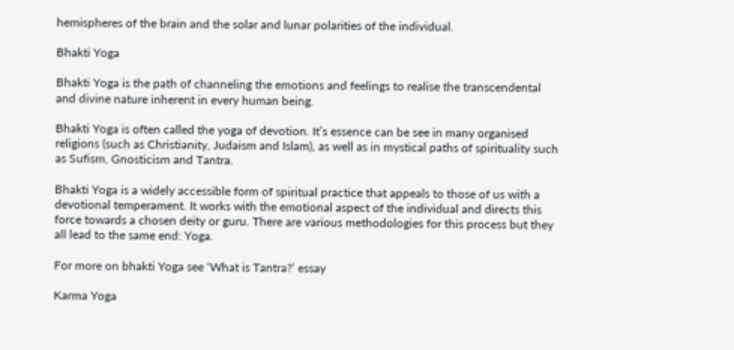hemispheres of the brain and the solar and lunar polarities of the individual.

Bhakti Yoga

Bhakti Yoga is the path of channeling the emotions and feelings to realise the transcendental and divine nature inherent in every human being.

Bhakti Yoga is often called the yoga of devotion. It’s essence can be see in many organised religions (such as Christianity, Judaism and Islam), as well as in mystical paths of spirituality such as Sufism, Gnosticism and Tantra.

Bhakti Yoga is a widely accessible form of spiritual practice that appeals to those of us with a devotional temperament. It works with the emotional aspect of the individual and directs this force towards a chosen deity or guru. There are various methodologies for this process but they all lead to the same end: Yoga.

For more on bhakti Yoga see ‘What is Tantra?’ essay

Karma Yoga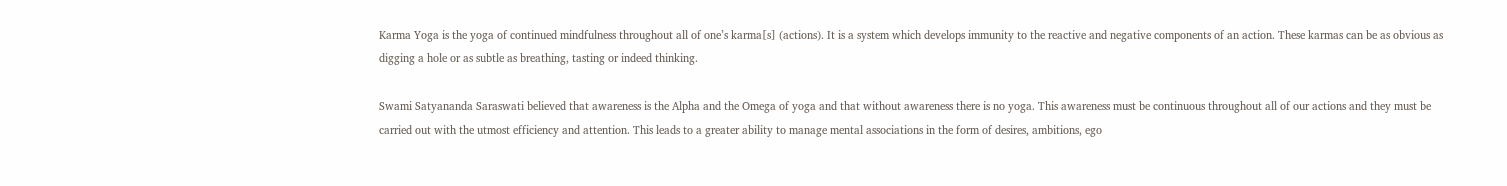Karma Yoga is the yoga of continued mindfulness throughout all of one’s karma[s] (actions). It is a system which develops immunity to the reactive and negative components of an action. These karmas can be as obvious as digging a hole or as subtle as breathing, tasting or indeed thinking.

Swami Satyananda Saraswati believed that awareness is the Alpha and the Omega of yoga and that without awareness there is no yoga. This awareness must be continuous throughout all of our actions and they must be carried out with the utmost efficiency and attention. This leads to a greater ability to manage mental associations in the form of desires, ambitions, ego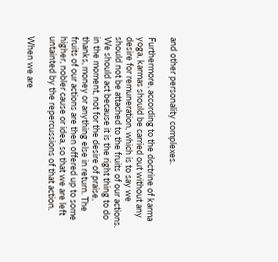and other personality complexes.

Furthermore, according to the doctrine of karma yoga, karmas should be carried out without any desire for remuneration, which is to say we should not be attached to the fruits of our actions. We should act because it is the right thing to do in the moment, not for the desire of praise, thanks, money or anything else in return. The fruits of our actions are then offered up to some higher, nobler cause or idea, so that we are left untainted by the repercussions of that action.

When we are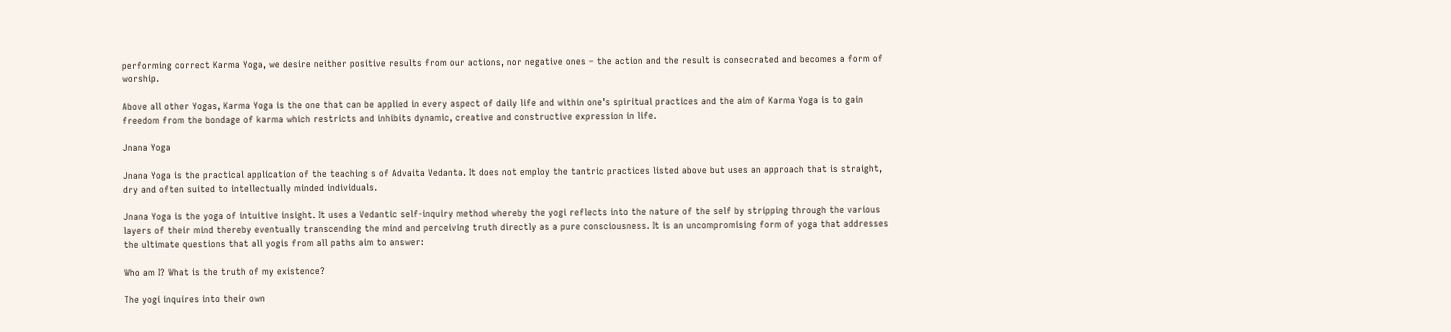performing correct Karma Yoga, we desire neither positive results from our actions, nor negative ones – the action and the result is consecrated and becomes a form of worship.

Above all other Yogas, Karma Yoga is the one that can be applied in every aspect of daily life and within one’s spiritual practices and the aim of Karma Yoga is to gain freedom from the bondage of karma which restricts and inhibits dynamic, creative and constructive expression in life.

Jnana Yoga

Jnana Yoga is the practical application of the teaching s of Advaita Vedanta. It does not employ the tantric practices listed above but uses an approach that is straight, dry and often suited to intellectually minded individuals.

Jnana Yoga is the yoga of intuitive insight. It uses a Vedantic self-inquiry method whereby the yogi reflects into the nature of the self by stripping through the various layers of their mind thereby eventually transcending the mind and perceiving truth directly as a pure consciousness. It is an uncompromising form of yoga that addresses the ultimate questions that all yogis from all paths aim to answer:

Who am I? What is the truth of my existence?

The yogi inquires into their own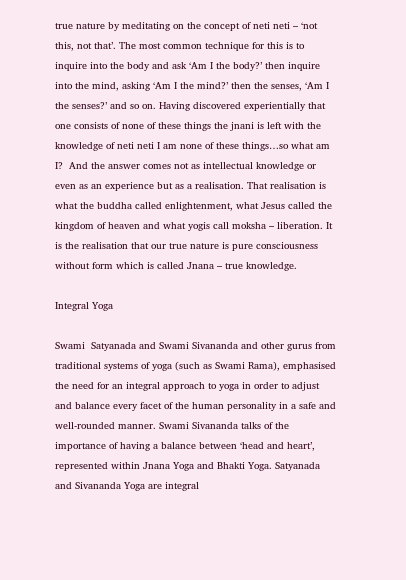true nature by meditating on the concept of neti neti – ‘not this, not that’. The most common technique for this is to inquire into the body and ask ‘Am I the body?’ then inquire into the mind, asking ‘Am I the mind?’ then the senses, ‘Am I the senses?’ and so on. Having discovered experientially that one consists of none of these things the jnani is left with the knowledge of neti neti I am none of these things…so what am I?  And the answer comes not as intellectual knowledge or even as an experience but as a realisation. That realisation is what the buddha called enlightenment, what Jesus called the kingdom of heaven and what yogis call moksha – liberation. It is the realisation that our true nature is pure consciousness without form which is called Jnana – true knowledge.

Integral Yoga

Swami  Satyanada and Swami Sivananda and other gurus from traditional systems of yoga (such as Swami Rama), emphasised the need for an integral approach to yoga in order to adjust and balance every facet of the human personality in a safe and well-rounded manner. Swami Sivananda talks of the importance of having a balance between ‘head and heart’, represented within Jnana Yoga and Bhakti Yoga. Satyanada and Sivananda Yoga are integral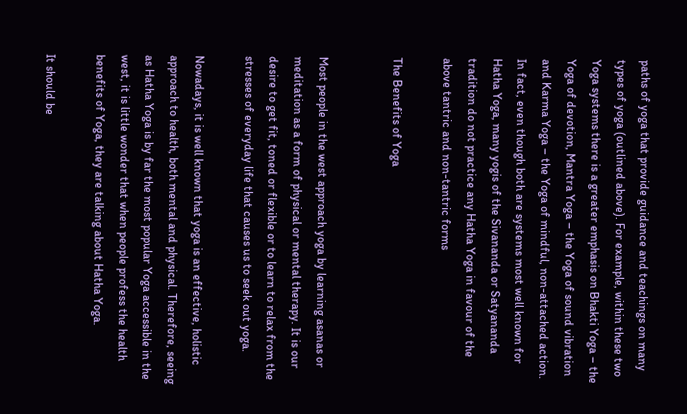paths of yoga that provide guidance and teachings on many types of yoga (outlined above). For example, within these two Yoga systems there is a greater emphasis on Bhakti Yoga – the Yoga of devotion, Mantra Yoga – the Yoga of sound vibration and Karma Yoga – the Yoga of mindful, non-attached action. In fact, even though both are systems most well known for Hatha Yoga, many yogis of the Sivananda or Satyananda tradition do not practice any Hatha Yoga in favour of the above tantric and non-tantric forms

The Benefits of Yoga


Most people in the west approach yoga by learning asanas or meditation as a form of physical or mental therapy. It is our desire to get fit, toned or flexible or to learn to relax from the stresses of everyday life that causes us to seek out yoga.

Nowadays, it is well known that yoga is an effective, holistic approach to health, both mental and physical. Therefore, seeing as Hatha Yoga is by far the most popular Yoga accessible in the west, it is little wonder that when people profess the health benefits of Yoga, they are talking about Hatha Yoga.

It should be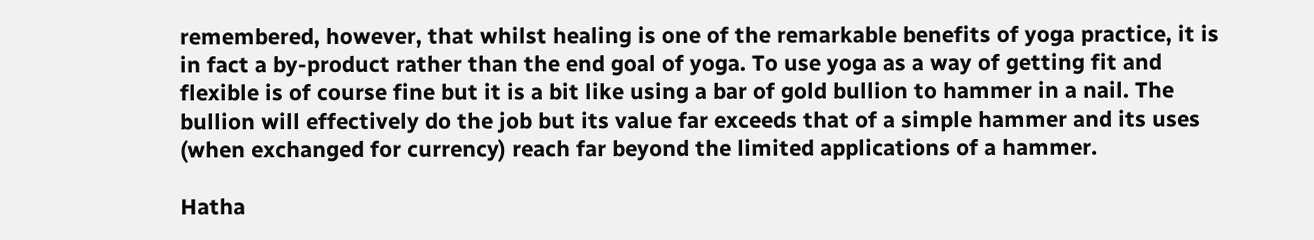remembered, however, that whilst healing is one of the remarkable benefits of yoga practice, it is in fact a by-product rather than the end goal of yoga. To use yoga as a way of getting fit and flexible is of course fine but it is a bit like using a bar of gold bullion to hammer in a nail. The bullion will effectively do the job but its value far exceeds that of a simple hammer and its uses (when exchanged for currency) reach far beyond the limited applications of a hammer.

Hatha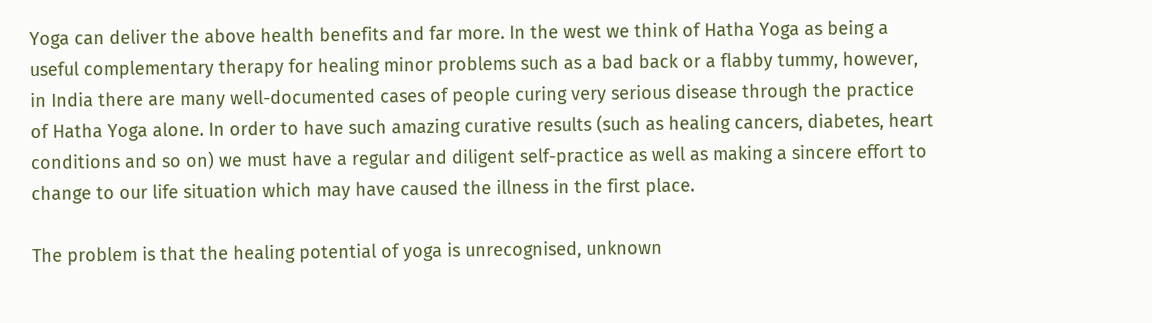Yoga can deliver the above health benefits and far more. In the west we think of Hatha Yoga as being a useful complementary therapy for healing minor problems such as a bad back or a flabby tummy, however, in India there are many well-documented cases of people curing very serious disease through the practice of Hatha Yoga alone. In order to have such amazing curative results (such as healing cancers, diabetes, heart conditions and so on) we must have a regular and diligent self-practice as well as making a sincere effort to change to our life situation which may have caused the illness in the first place.

The problem is that the healing potential of yoga is unrecognised, unknown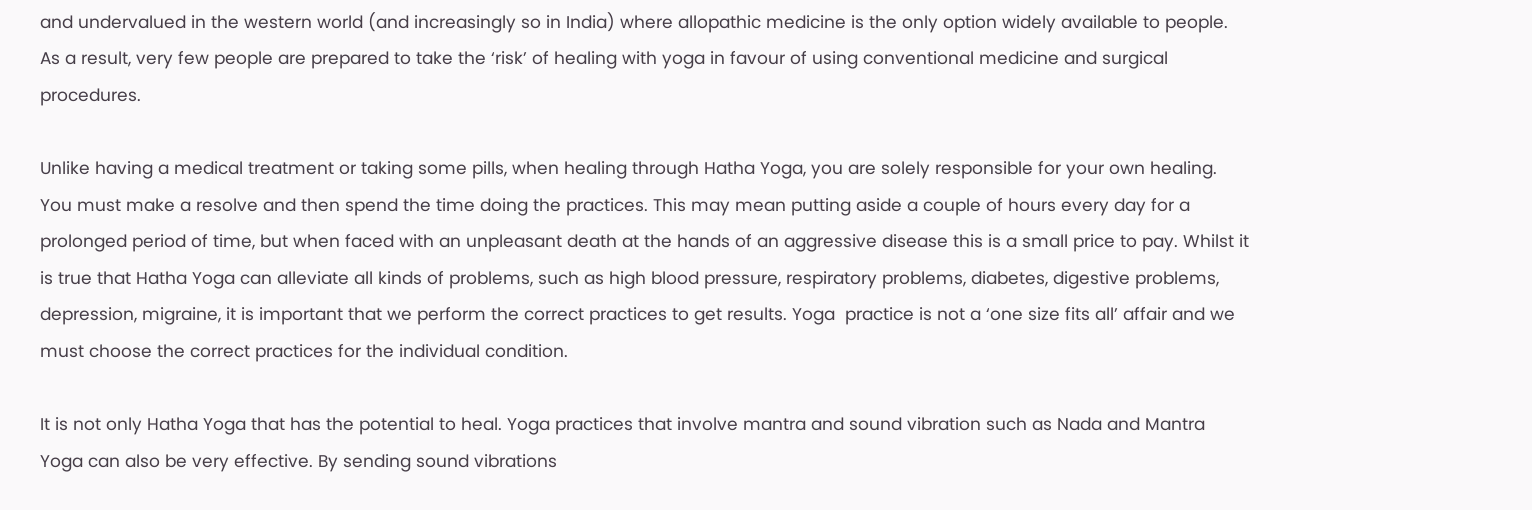and undervalued in the western world (and increasingly so in India) where allopathic medicine is the only option widely available to people. As a result, very few people are prepared to take the ‘risk’ of healing with yoga in favour of using conventional medicine and surgical procedures.

Unlike having a medical treatment or taking some pills, when healing through Hatha Yoga, you are solely responsible for your own healing. You must make a resolve and then spend the time doing the practices. This may mean putting aside a couple of hours every day for a prolonged period of time, but when faced with an unpleasant death at the hands of an aggressive disease this is a small price to pay. Whilst it is true that Hatha Yoga can alleviate all kinds of problems, such as high blood pressure, respiratory problems, diabetes, digestive problems, depression, migraine, it is important that we perform the correct practices to get results. Yoga  practice is not a ‘one size fits all’ affair and we must choose the correct practices for the individual condition.

It is not only Hatha Yoga that has the potential to heal. Yoga practices that involve mantra and sound vibration such as Nada and Mantra Yoga can also be very effective. By sending sound vibrations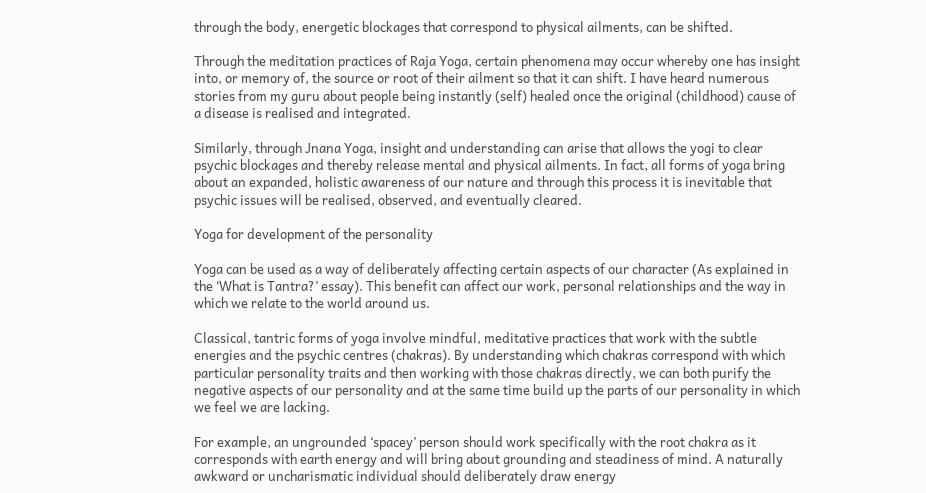through the body, energetic blockages that correspond to physical ailments, can be shifted.

Through the meditation practices of Raja Yoga, certain phenomena may occur whereby one has insight into, or memory of, the source or root of their ailment so that it can shift. I have heard numerous stories from my guru about people being instantly (self) healed once the original (childhood) cause of a disease is realised and integrated.

Similarly, through Jnana Yoga, insight and understanding can arise that allows the yogi to clear psychic blockages and thereby release mental and physical ailments. In fact, all forms of yoga bring about an expanded, holistic awareness of our nature and through this process it is inevitable that psychic issues will be realised, observed, and eventually cleared.

Yoga for development of the personality

Yoga can be used as a way of deliberately affecting certain aspects of our character (As explained in the ‘What is Tantra?’ essay). This benefit can affect our work, personal relationships and the way in which we relate to the world around us.

Classical, tantric forms of yoga involve mindful, meditative practices that work with the subtle energies and the psychic centres (chakras). By understanding which chakras correspond with which particular personality traits and then working with those chakras directly, we can both purify the negative aspects of our personality and at the same time build up the parts of our personality in which we feel we are lacking.

For example, an ungrounded ‘spacey’ person should work specifically with the root chakra as it corresponds with earth energy and will bring about grounding and steadiness of mind. A naturally awkward or uncharismatic individual should deliberately draw energy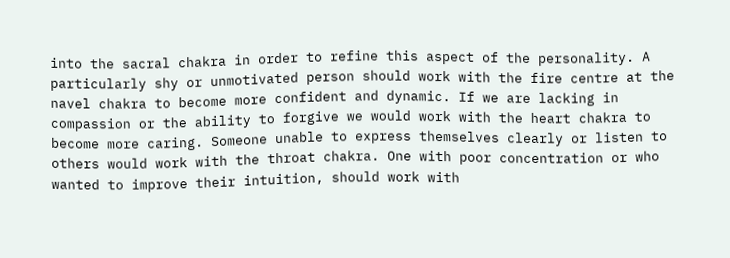into the sacral chakra in order to refine this aspect of the personality. A particularly shy or unmotivated person should work with the fire centre at the navel chakra to become more confident and dynamic. If we are lacking in compassion or the ability to forgive we would work with the heart chakra to become more caring. Someone unable to express themselves clearly or listen to others would work with the throat chakra. One with poor concentration or who wanted to improve their intuition, should work with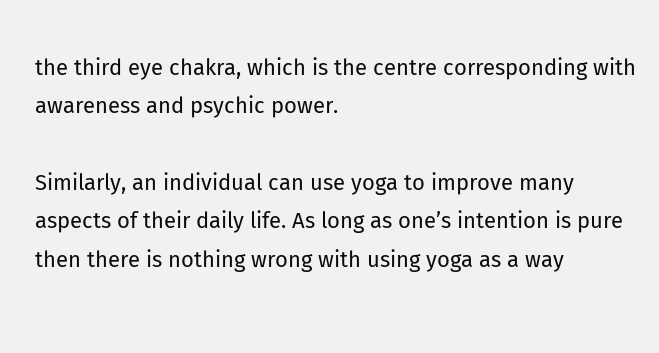the third eye chakra, which is the centre corresponding with awareness and psychic power.

Similarly, an individual can use yoga to improve many aspects of their daily life. As long as one’s intention is pure then there is nothing wrong with using yoga as a way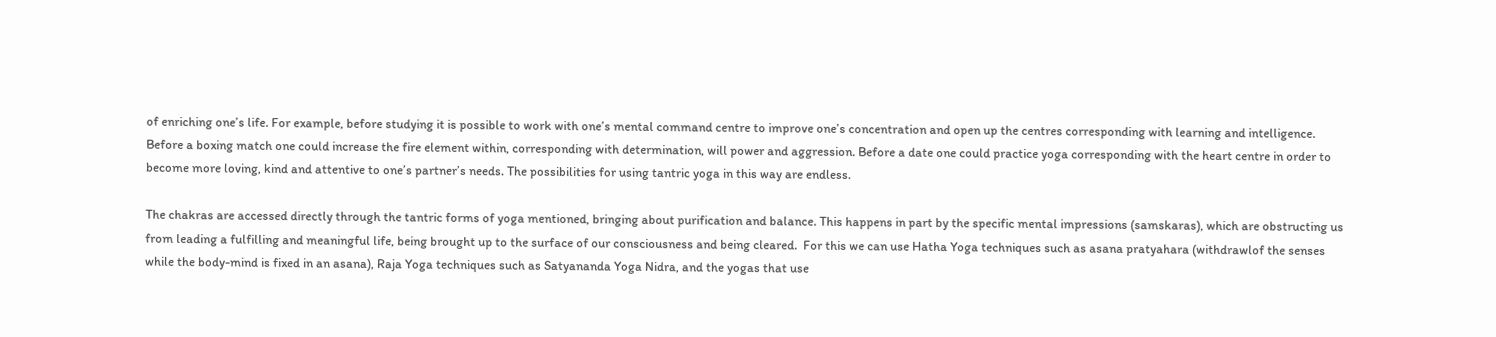of enriching one’s life. For example, before studying it is possible to work with one’s mental command centre to improve one’s concentration and open up the centres corresponding with learning and intelligence. Before a boxing match one could increase the fire element within, corresponding with determination, will power and aggression. Before a date one could practice yoga corresponding with the heart centre in order to become more loving, kind and attentive to one’s partner’s needs. The possibilities for using tantric yoga in this way are endless.

The chakras are accessed directly through the tantric forms of yoga mentioned, bringing about purification and balance. This happens in part by the specific mental impressions (samskaras), which are obstructing us from leading a fulfilling and meaningful life, being brought up to the surface of our consciousness and being cleared.  For this we can use Hatha Yoga techniques such as asana pratyahara (withdrawlof the senses while the body-mind is fixed in an asana), Raja Yoga techniques such as Satyananda Yoga Nidra, and the yogas that use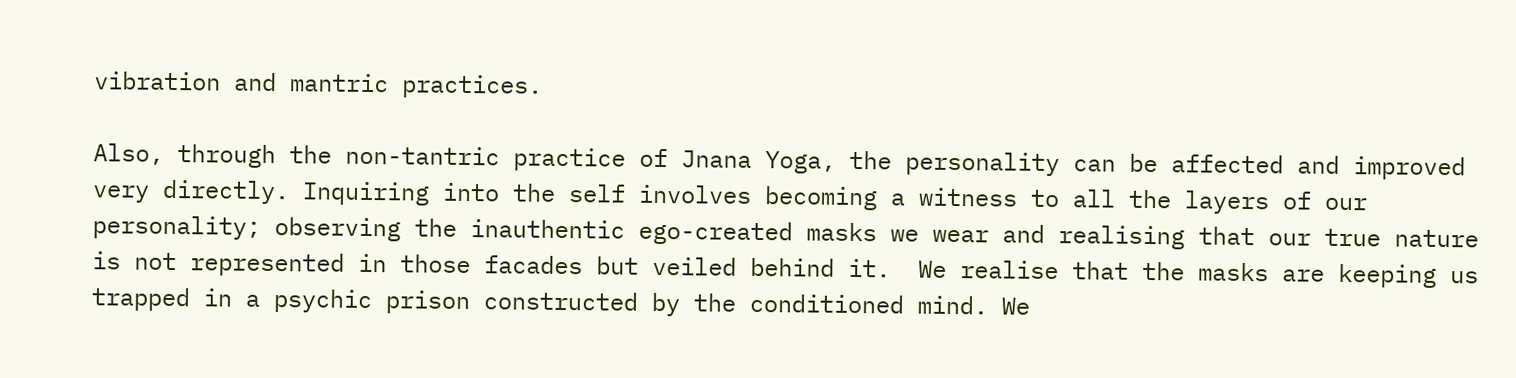vibration and mantric practices.

Also, through the non-tantric practice of Jnana Yoga, the personality can be affected and improved very directly. Inquiring into the self involves becoming a witness to all the layers of our personality; observing the inauthentic ego-created masks we wear and realising that our true nature is not represented in those facades but veiled behind it.  We realise that the masks are keeping us trapped in a psychic prison constructed by the conditioned mind. We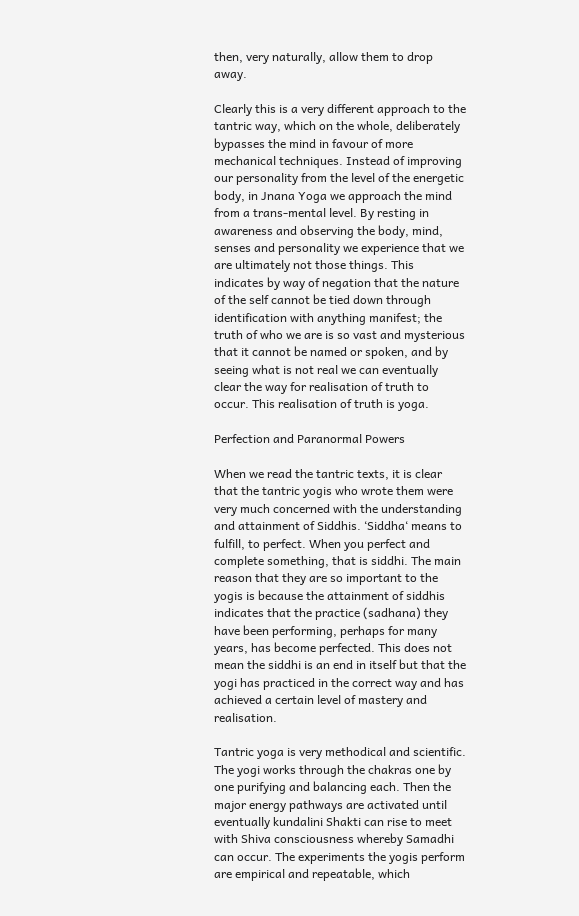then, very naturally, allow them to drop away.

Clearly this is a very different approach to the tantric way, which on the whole, deliberately bypasses the mind in favour of more mechanical techniques. Instead of improving our personality from the level of the energetic body, in Jnana Yoga we approach the mind from a trans-mental level. By resting in awareness and observing the body, mind, senses and personality we experience that we are ultimately not those things. This indicates by way of negation that the nature of the self cannot be tied down through identification with anything manifest; the truth of who we are is so vast and mysterious that it cannot be named or spoken, and by seeing what is not real we can eventually clear the way for realisation of truth to occur. This realisation of truth is yoga.

Perfection and Paranormal Powers

When we read the tantric texts, it is clear that the tantric yogis who wrote them were very much concerned with the understanding and attainment of Siddhis. ‘Siddha‘ means to fulfill, to perfect. When you perfect and complete something, that is siddhi. The main reason that they are so important to the yogis is because the attainment of siddhis indicates that the practice (sadhana) they have been performing, perhaps for many years, has become perfected. This does not mean the siddhi is an end in itself but that the yogi has practiced in the correct way and has achieved a certain level of mastery and realisation.

Tantric yoga is very methodical and scientific. The yogi works through the chakras one by one purifying and balancing each. Then the major energy pathways are activated until eventually kundalini Shakti can rise to meet with Shiva consciousness whereby Samadhi can occur. The experiments the yogis perform are empirical and repeatable, which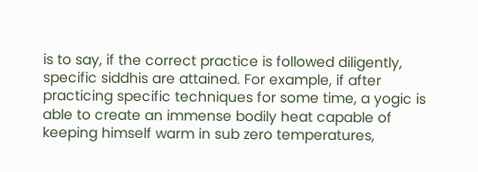is to say, if the correct practice is followed diligently, specific siddhis are attained. For example, if after practicing specific techniques for some time, a yogic is able to create an immense bodily heat capable of keeping himself warm in sub zero temperatures,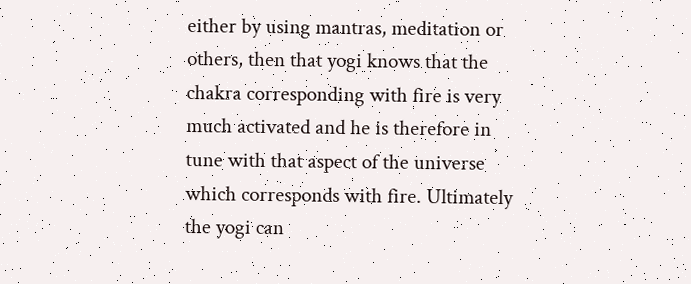either by using mantras, meditation or others, then that yogi knows that the chakra corresponding with fire is very much activated and he is therefore in tune with that aspect of the universe which corresponds with fire. Ultimately the yogi can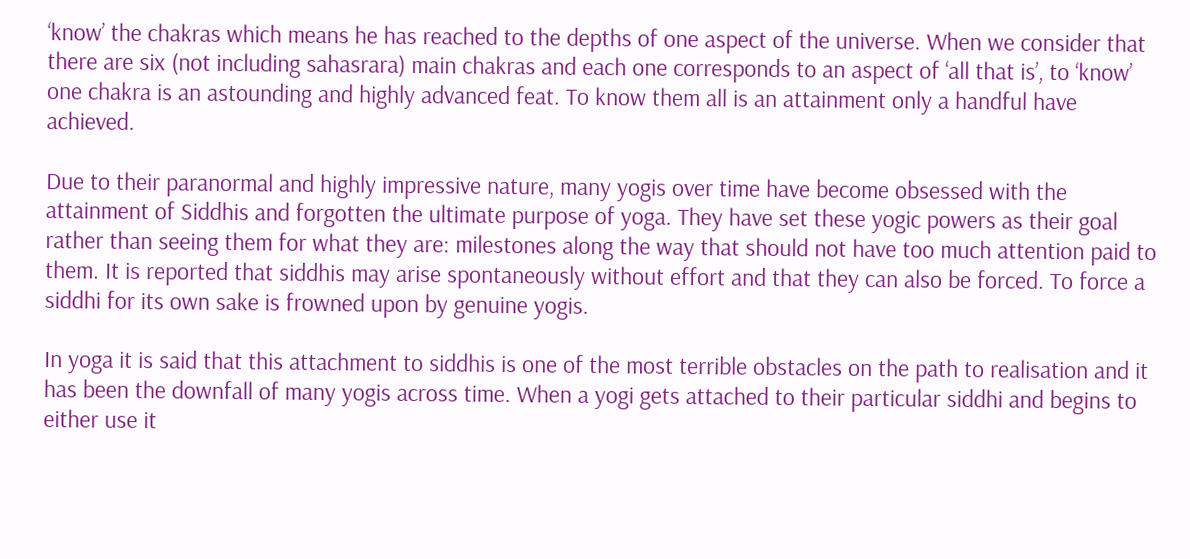‘know’ the chakras which means he has reached to the depths of one aspect of the universe. When we consider that there are six (not including sahasrara) main chakras and each one corresponds to an aspect of ‘all that is’, to ‘know’ one chakra is an astounding and highly advanced feat. To know them all is an attainment only a handful have achieved.

Due to their paranormal and highly impressive nature, many yogis over time have become obsessed with the attainment of Siddhis and forgotten the ultimate purpose of yoga. They have set these yogic powers as their goal rather than seeing them for what they are: milestones along the way that should not have too much attention paid to them. It is reported that siddhis may arise spontaneously without effort and that they can also be forced. To force a siddhi for its own sake is frowned upon by genuine yogis.

In yoga it is said that this attachment to siddhis is one of the most terrible obstacles on the path to realisation and it has been the downfall of many yogis across time. When a yogi gets attached to their particular siddhi and begins to either use it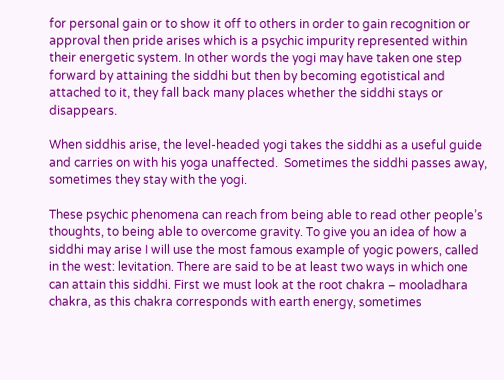for personal gain or to show it off to others in order to gain recognition or approval then pride arises which is a psychic impurity represented within their energetic system. In other words the yogi may have taken one step forward by attaining the siddhi but then by becoming egotistical and attached to it, they fall back many places whether the siddhi stays or disappears.

When siddhis arise, the level-headed yogi takes the siddhi as a useful guide and carries on with his yoga unaffected.  Sometimes the siddhi passes away, sometimes they stay with the yogi.

These psychic phenomena can reach from being able to read other people’s thoughts, to being able to overcome gravity. To give you an idea of how a siddhi may arise I will use the most famous example of yogic powers, called in the west: levitation. There are said to be at least two ways in which one can attain this siddhi. First we must look at the root chakra – mooladhara chakra, as this chakra corresponds with earth energy, sometimes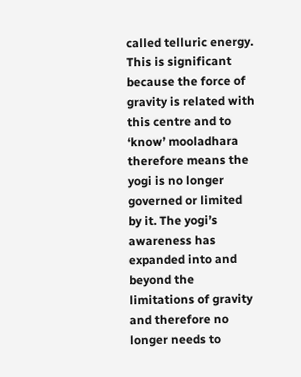called telluric energy. This is significant because the force of gravity is related with this centre and to ‘know’ mooladhara therefore means the yogi is no longer governed or limited by it. The yogi’s awareness has expanded into and beyond the limitations of gravity and therefore no longer needs to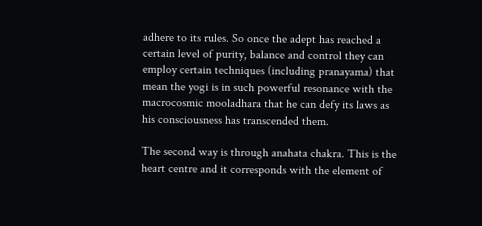adhere to its rules. So once the adept has reached a certain level of purity, balance and control they can employ certain techniques (including pranayama) that mean the yogi is in such powerful resonance with the macrocosmic mooladhara that he can defy its laws as his consciousness has transcended them.

The second way is through anahata chakra. This is the heart centre and it corresponds with the element of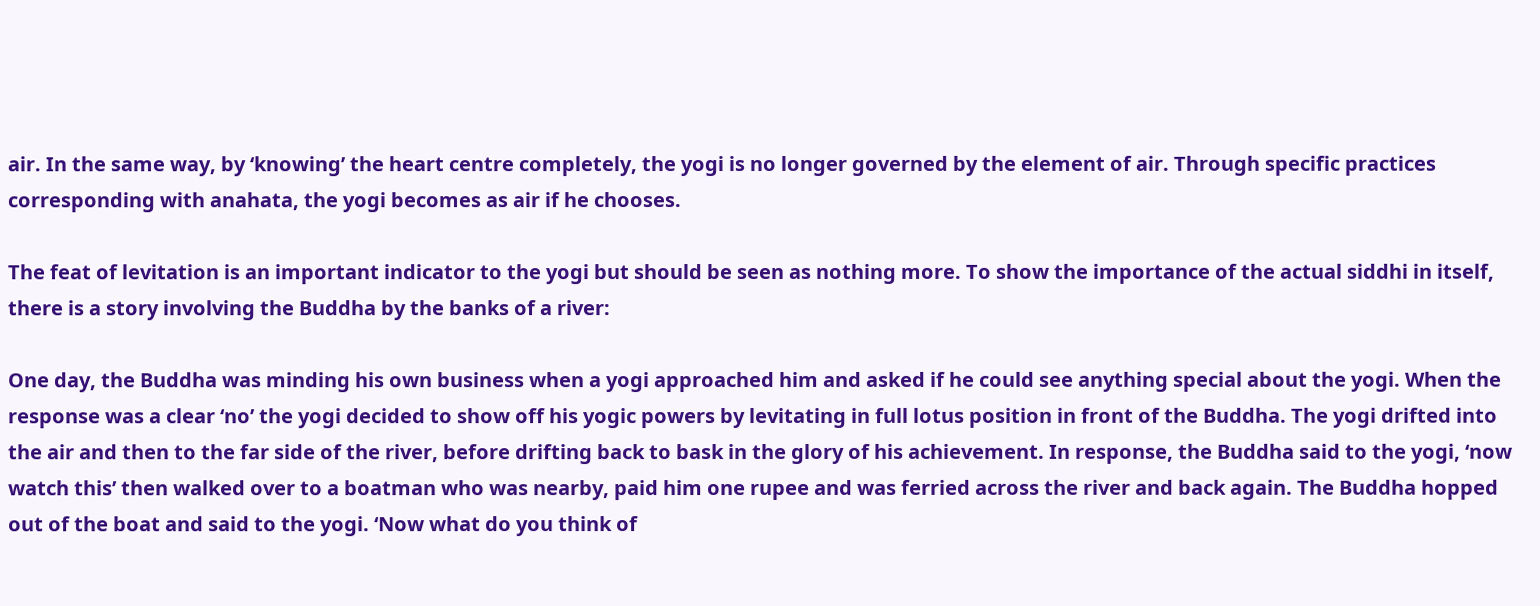air. In the same way, by ‘knowing’ the heart centre completely, the yogi is no longer governed by the element of air. Through specific practices corresponding with anahata, the yogi becomes as air if he chooses.

The feat of levitation is an important indicator to the yogi but should be seen as nothing more. To show the importance of the actual siddhi in itself, there is a story involving the Buddha by the banks of a river:

One day, the Buddha was minding his own business when a yogi approached him and asked if he could see anything special about the yogi. When the response was a clear ‘no’ the yogi decided to show off his yogic powers by levitating in full lotus position in front of the Buddha. The yogi drifted into the air and then to the far side of the river, before drifting back to bask in the glory of his achievement. In response, the Buddha said to the yogi, ‘now watch this’ then walked over to a boatman who was nearby, paid him one rupee and was ferried across the river and back again. The Buddha hopped out of the boat and said to the yogi. ‘Now what do you think of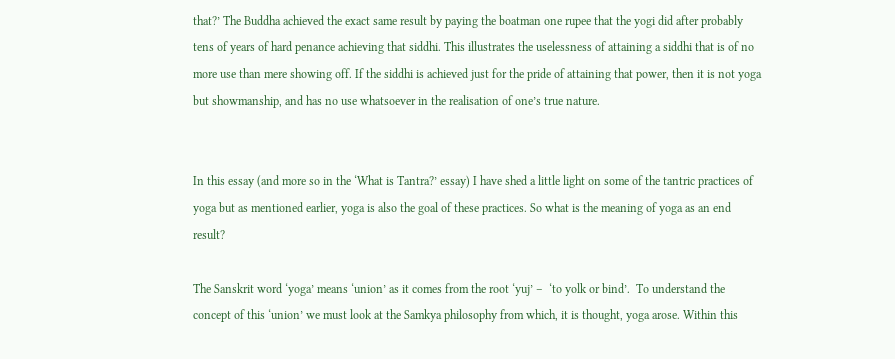that?’ The Buddha achieved the exact same result by paying the boatman one rupee that the yogi did after probably tens of years of hard penance achieving that siddhi. This illustrates the uselessness of attaining a siddhi that is of no more use than mere showing off. If the siddhi is achieved just for the pride of attaining that power, then it is not yoga but showmanship, and has no use whatsoever in the realisation of one’s true nature.


In this essay (and more so in the ‘What is Tantra?’ essay) I have shed a little light on some of the tantric practices of yoga but as mentioned earlier, yoga is also the goal of these practices. So what is the meaning of yoga as an end result?

The Sanskrit word ‘yoga’ means ‘union’ as it comes from the root ‘yuj’ –  ‘to yolk or bind’.  To understand the concept of this ‘union’ we must look at the Samkya philosophy from which, it is thought, yoga arose. Within this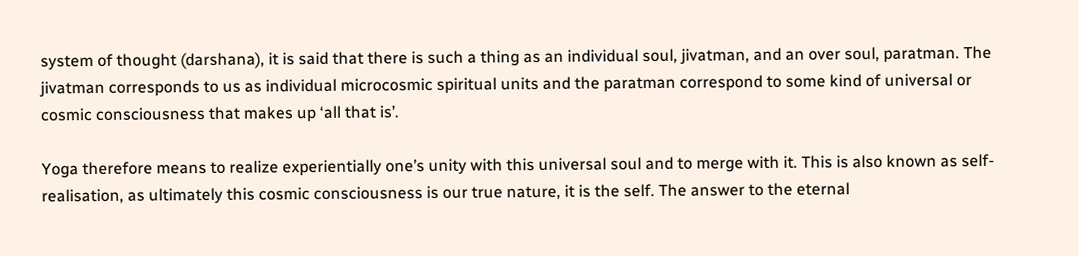system of thought (darshana), it is said that there is such a thing as an individual soul, jivatman, and an over soul, paratman. The jivatman corresponds to us as individual microcosmic spiritual units and the paratman correspond to some kind of universal or cosmic consciousness that makes up ‘all that is’.

Yoga therefore means to realize experientially one’s unity with this universal soul and to merge with it. This is also known as self-realisation, as ultimately this cosmic consciousness is our true nature, it is the self. The answer to the eternal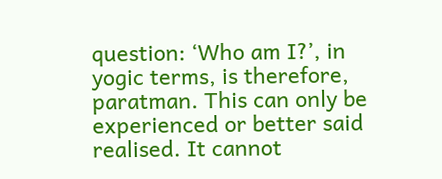question: ‘Who am I?’, in yogic terms, is therefore, paratman. This can only be experienced or better said realised. It cannot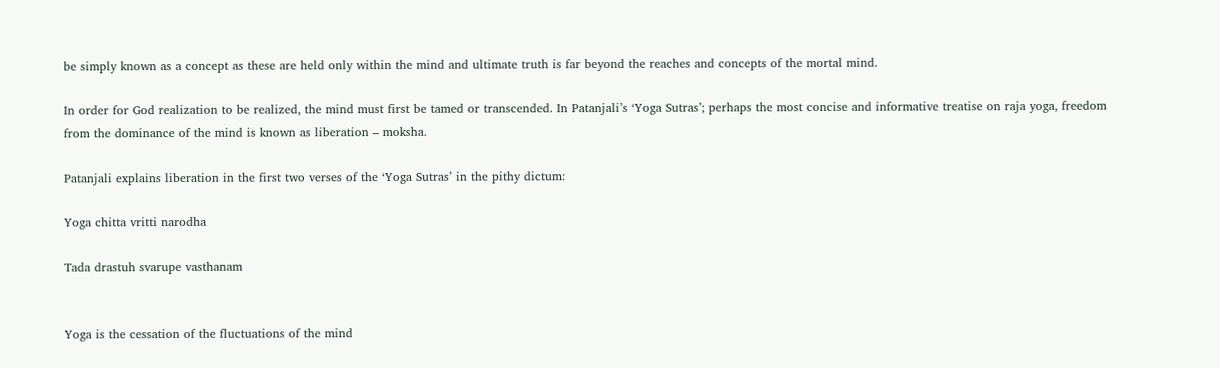be simply known as a concept as these are held only within the mind and ultimate truth is far beyond the reaches and concepts of the mortal mind.

In order for God realization to be realized, the mind must first be tamed or transcended. In Patanjali’s ‘Yoga Sutras’; perhaps the most concise and informative treatise on raja yoga, freedom from the dominance of the mind is known as liberation – moksha.

Patanjali explains liberation in the first two verses of the ‘Yoga Sutras’ in the pithy dictum:

Yoga chitta vritti narodha

Tada drastuh svarupe vasthanam


Yoga is the cessation of the fluctuations of the mind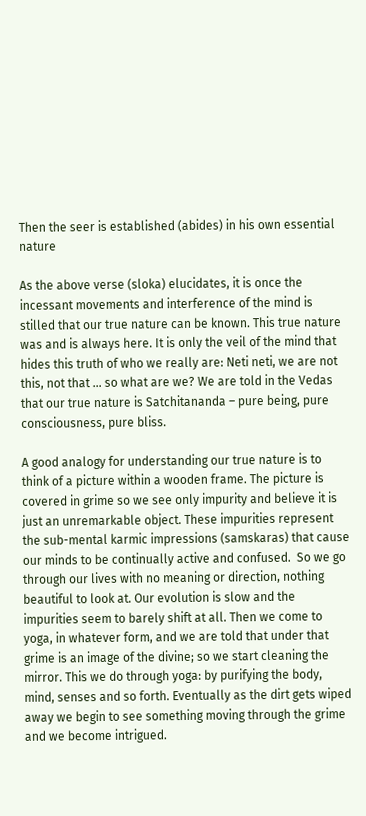Then the seer is established (abides) in his own essential nature

As the above verse (sloka) elucidates, it is once the incessant movements and interference of the mind is stilled that our true nature can be known. This true nature was and is always here. It is only the veil of the mind that hides this truth of who we really are: Neti neti, we are not this, not that … so what are we? We are told in the Vedas that our true nature is Satchitananda – pure being, pure consciousness, pure bliss.

A good analogy for understanding our true nature is to think of a picture within a wooden frame. The picture is covered in grime so we see only impurity and believe it is just an unremarkable object. These impurities represent the sub-mental karmic impressions (samskaras) that cause our minds to be continually active and confused.  So we go through our lives with no meaning or direction, nothing beautiful to look at. Our evolution is slow and the impurities seem to barely shift at all. Then we come to yoga, in whatever form, and we are told that under that grime is an image of the divine; so we start cleaning the mirror. This we do through yoga: by purifying the body, mind, senses and so forth. Eventually as the dirt gets wiped away we begin to see something moving through the grime and we become intrigued.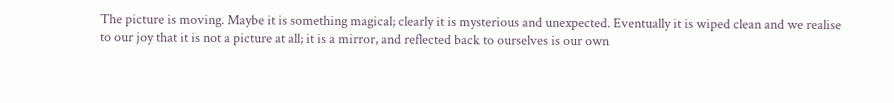The picture is moving. Maybe it is something magical; clearly it is mysterious and unexpected. Eventually it is wiped clean and we realise to our joy that it is not a picture at all; it is a mirror, and reflected back to ourselves is our own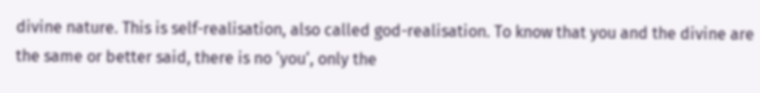divine nature. This is self-realisation, also called god-realisation. To know that you and the divine are the same or better said, there is no ‘you‘, only the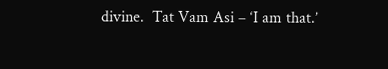divine.  Tat Vam Asi – ‘I am that.’